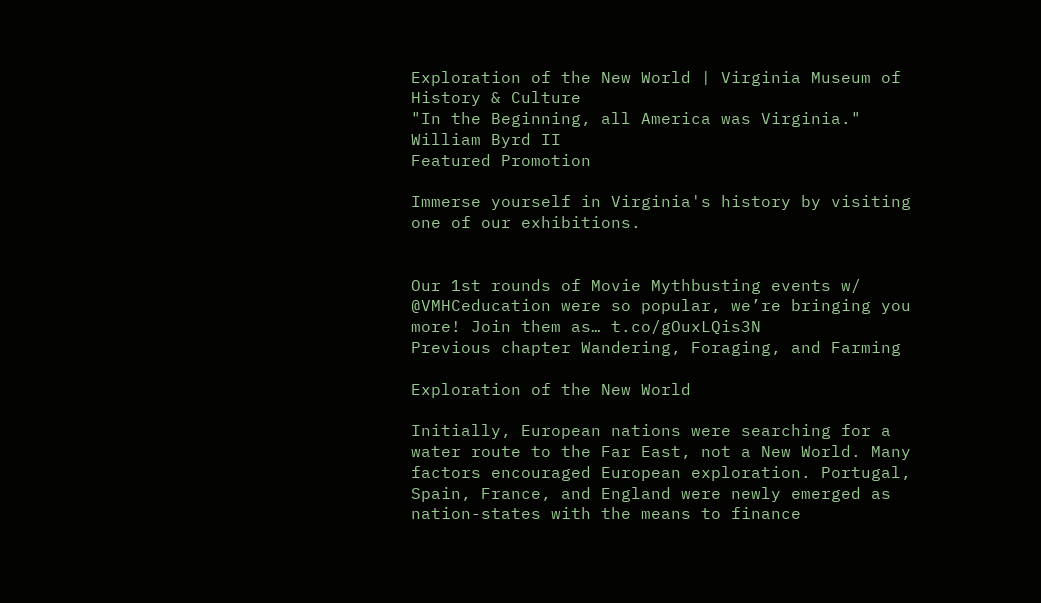Exploration of the New World | Virginia Museum of History & Culture
"In the Beginning, all America was Virginia."
William Byrd II
Featured Promotion

Immerse yourself in Virginia's history by visiting one of our exhibitions.


Our 1st rounds of Movie Mythbusting events w/ @VMHCeducation were so popular, we’re bringing you more! Join them as… t.co/gOuxLQis3N
Previous chapter Wandering, Foraging, and Farming

Exploration of the New World

Initially, European nations were searching for a water route to the Far East, not a New World. Many factors encouraged European exploration. Portugal, Spain, France, and England were newly emerged as nation-states with the means to finance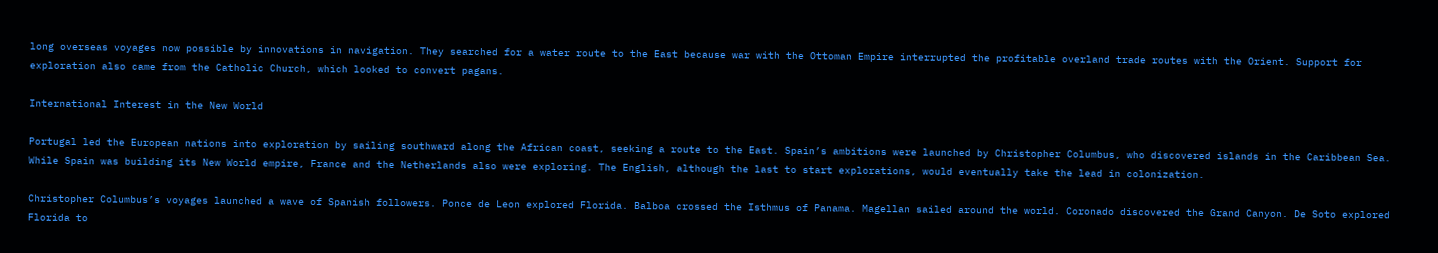long overseas voyages now possible by innovations in navigation. They searched for a water route to the East because war with the Ottoman Empire interrupted the profitable overland trade routes with the Orient. Support for exploration also came from the Catholic Church, which looked to convert pagans.

International Interest in the New World

Portugal led the European nations into exploration by sailing southward along the African coast, seeking a route to the East. Spain’s ambitions were launched by Christopher Columbus, who discovered islands in the Caribbean Sea. While Spain was building its New World empire, France and the Netherlands also were exploring. The English, although the last to start explorations, would eventually take the lead in colonization.

Christopher Columbus’s voyages launched a wave of Spanish followers. Ponce de Leon explored Florida. Balboa crossed the Isthmus of Panama. Magellan sailed around the world. Coronado discovered the Grand Canyon. De Soto explored Florida to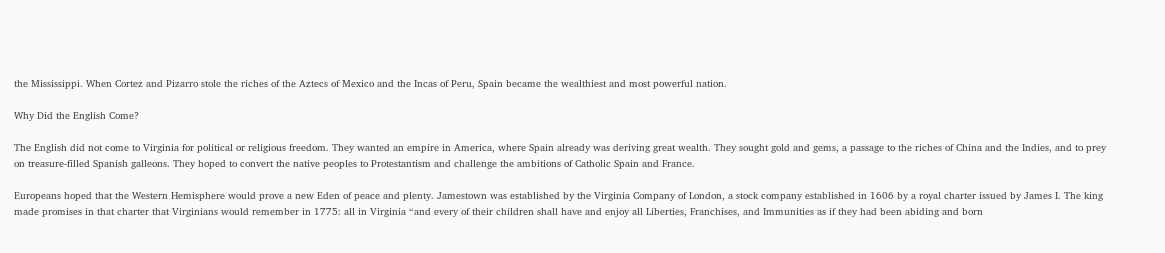the Mississippi. When Cortez and Pizarro stole the riches of the Aztecs of Mexico and the Incas of Peru, Spain became the wealthiest and most powerful nation.

Why Did the English Come?

The English did not come to Virginia for political or religious freedom. They wanted an empire in America, where Spain already was deriving great wealth. They sought gold and gems, a passage to the riches of China and the Indies, and to prey on treasure-filled Spanish galleons. They hoped to convert the native peoples to Protestantism and challenge the ambitions of Catholic Spain and France.

Europeans hoped that the Western Hemisphere would prove a new Eden of peace and plenty. Jamestown was established by the Virginia Company of London, a stock company established in 1606 by a royal charter issued by James I. The king made promises in that charter that Virginians would remember in 1775: all in Virginia “and every of their children shall have and enjoy all Liberties, Franchises, and Immunities as if they had been abiding and born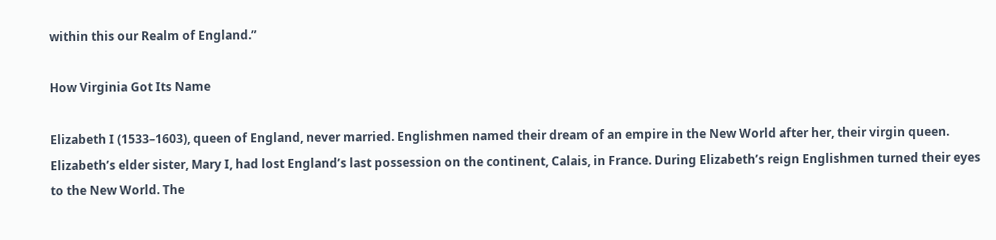within this our Realm of England.”

How Virginia Got Its Name

Elizabeth I (1533–1603), queen of England, never married. Englishmen named their dream of an empire in the New World after her, their virgin queen. Elizabeth’s elder sister, Mary I, had lost England’s last possession on the continent, Calais, in France. During Elizabeth’s reign Englishmen turned their eyes to the New World. The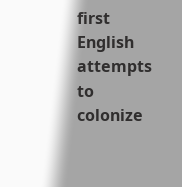first English attempts to colonize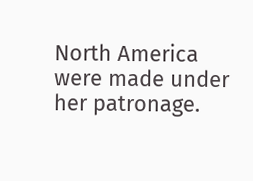North America were made under her patronage.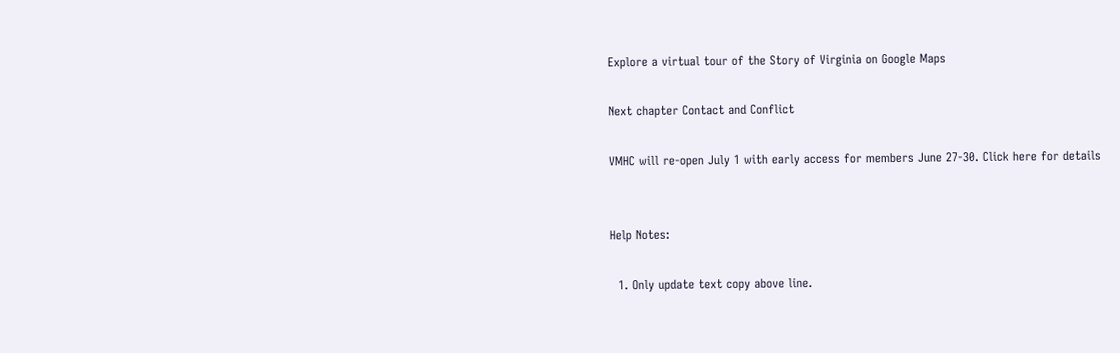Explore a virtual tour of the Story of Virginia on Google Maps

Next chapter Contact and Conflict

VMHC will re-open July 1 with early access for members June 27-30. Click here for details


Help Notes:

  1. Only update text copy above line.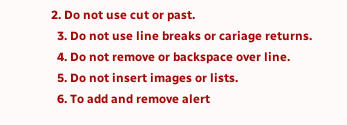2. Do not use cut or past.
  3. Do not use line breaks or cariage returns.
  4. Do not remove or backspace over line.
  5. Do not insert images or lists.
  6. To add and remove alert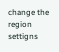change the region settigns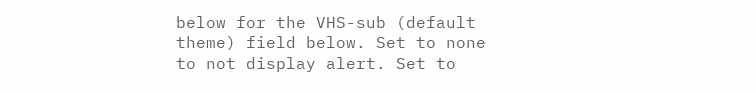below for the VHS-sub (default theme) field below. Set to none to not display alert. Set to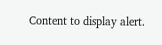Content to display alert.